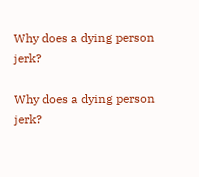Why does a dying person jerk?

Why does a dying person jerk?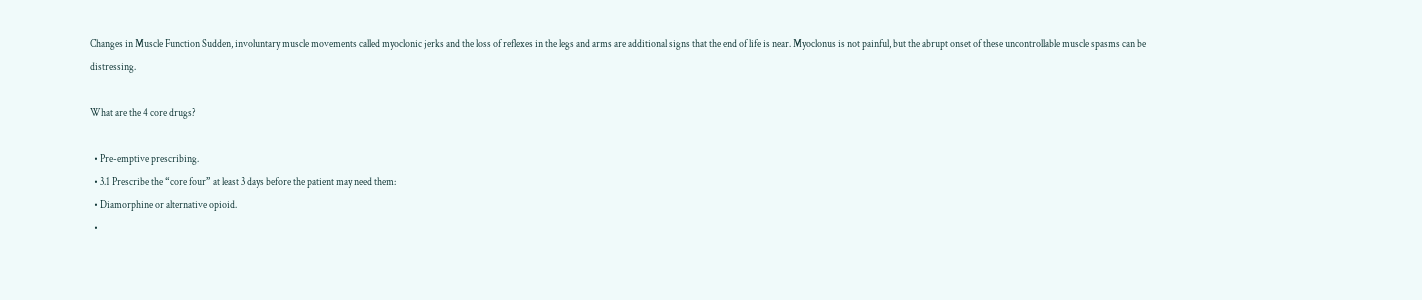Changes in Muscle Function Sudden, involuntary muscle movements called myoclonic jerks and the loss of reflexes in the legs and arms are additional signs that the end of life is near. Myoclonus is not painful, but the abrupt onset of these uncontrollable muscle spasms can be distressing.

What are the 4 core drugs?

  • Pre-emptive prescribing.
  • 3.1 Prescribe the “core four” at least 3 days before the patient may need them:
  • Diamorphine or alternative opioid.
  •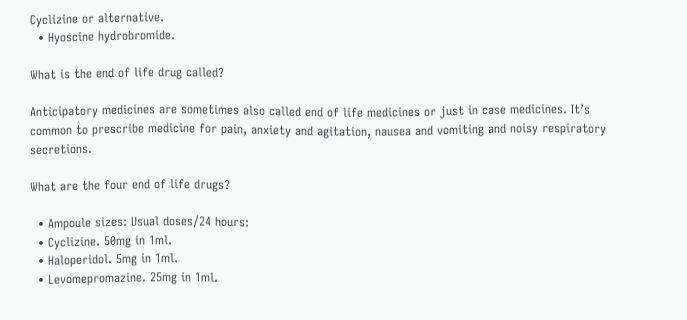Cyclizine or alternative.
  • Hyoscine hydrobromide.

What is the end of life drug called?

Anticipatory medicines are sometimes also called end of life medicines or just in case medicines. It’s common to prescribe medicine for pain, anxiety and agitation, nausea and vomiting and noisy respiratory secretions.

What are the four end of life drugs?

  • Ampoule sizes: Usual doses/24 hours:
  • Cyclizine. 50mg in 1ml.
  • Haloperidol. 5mg in 1ml.
  • Levomepromazine. 25mg in 1ml.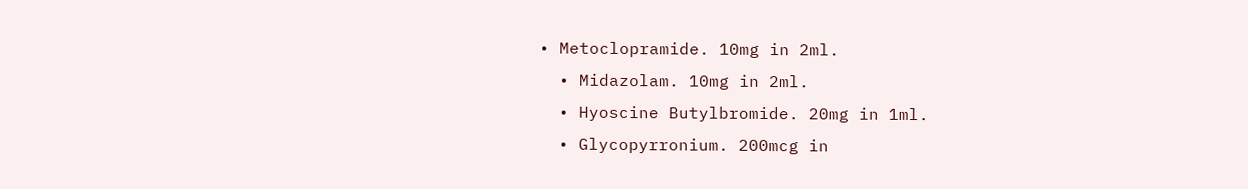• Metoclopramide. 10mg in 2ml.
  • Midazolam. 10mg in 2ml.
  • Hyoscine Butylbromide. 20mg in 1ml.
  • Glycopyrronium. 200mcg in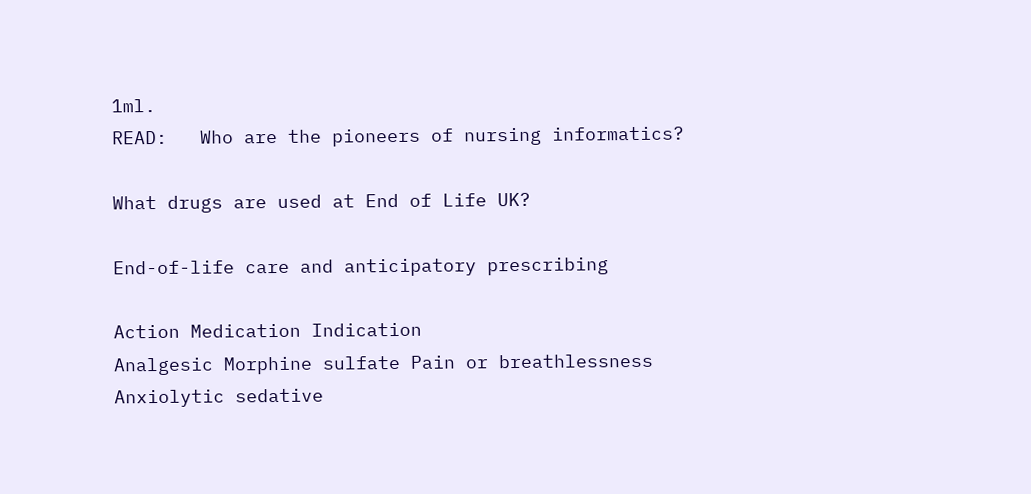1ml.
READ:   Who are the pioneers of nursing informatics?

What drugs are used at End of Life UK?

End-of-life care and anticipatory prescribing

Action Medication Indication
Analgesic Morphine sulfate Pain or breathlessness
Anxiolytic sedative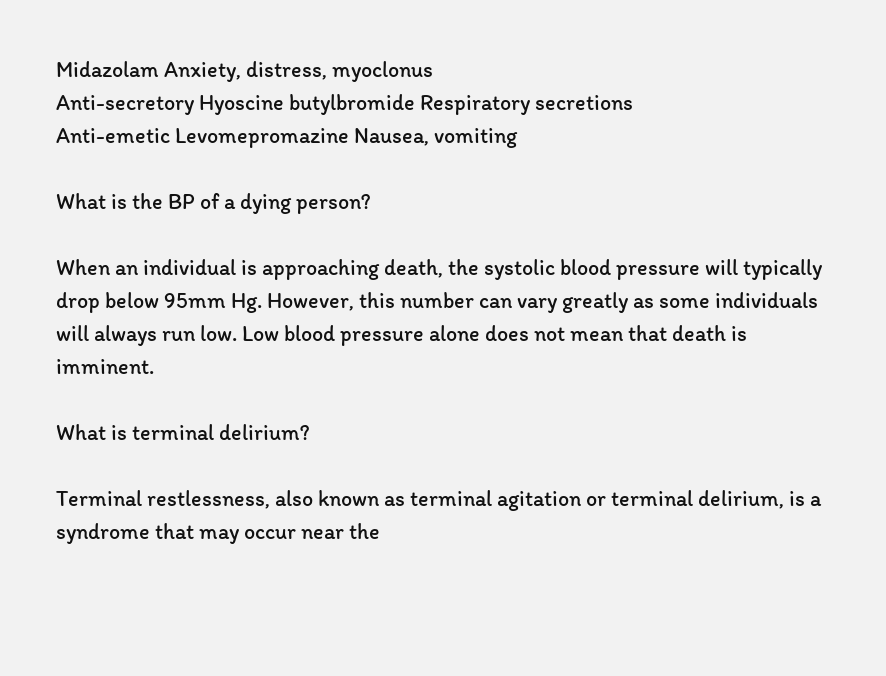Midazolam Anxiety, distress, myoclonus
Anti-secretory Hyoscine butylbromide Respiratory secretions
Anti-emetic Levomepromazine Nausea, vomiting

What is the BP of a dying person?

When an individual is approaching death, the systolic blood pressure will typically drop below 95mm Hg. However, this number can vary greatly as some individuals will always run low. Low blood pressure alone does not mean that death is imminent.

What is terminal delirium?

Terminal restlessness, also known as terminal agitation or terminal delirium, is a syndrome that may occur near the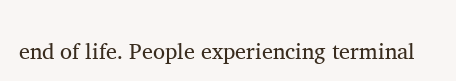end of life. People experiencing terminal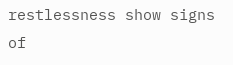restlessness show signs of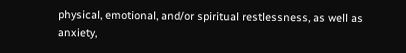physical, emotional, and/or spiritual restlessness, as well as anxiety,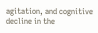agitation, and cognitive decline in the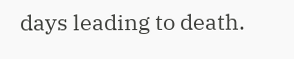days leading to death.